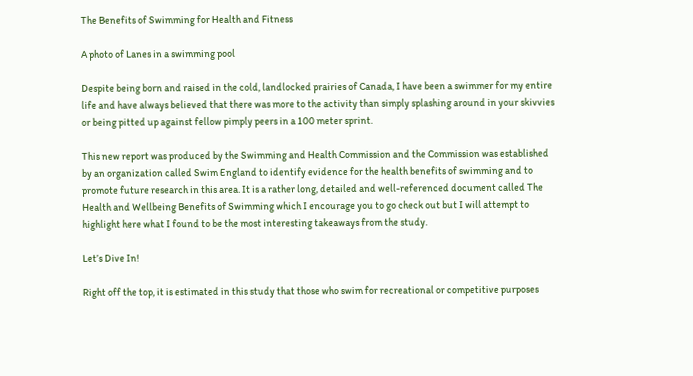The Benefits of Swimming for Health and Fitness

A photo of Lanes in a swimming pool

Despite being born and raised in the cold, landlocked prairies of Canada, I have been a swimmer for my entire life and have always believed that there was more to the activity than simply splashing around in your skivvies or being pitted up against fellow pimply peers in a 100 meter sprint.

This new report was produced by the Swimming and Health Commission and the Commission was established by an organization called Swim England to identify evidence for the health benefits of swimming and to promote future research in this area. It is a rather long, detailed and well-referenced document called The Health and Wellbeing Benefits of Swimming which I encourage you to go check out but I will attempt to highlight here what I found to be the most interesting takeaways from the study.

Let’s Dive In!

Right off the top, it is estimated in this study that those who swim for recreational or competitive purposes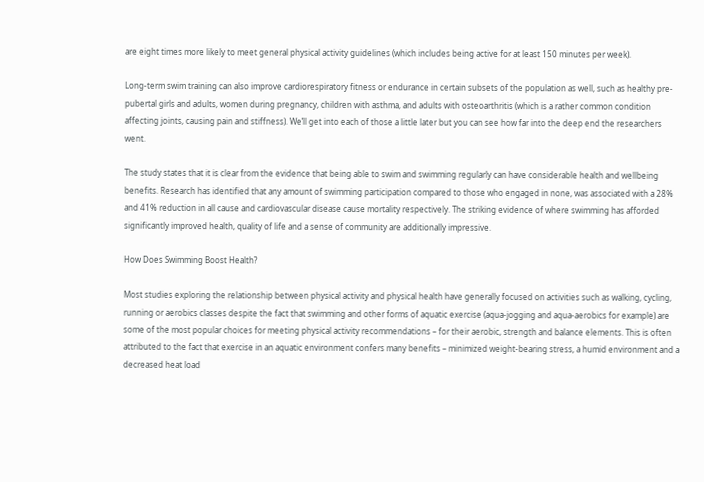are eight times more likely to meet general physical activity guidelines (which includes being active for at least 150 minutes per week).

Long-term swim training can also improve cardiorespiratory fitness or endurance in certain subsets of the population as well, such as healthy pre-pubertal girls and adults, women during pregnancy, children with asthma, and adults with osteoarthritis (which is a rather common condition affecting joints, causing pain and stiffness). We’ll get into each of those a little later but you can see how far into the deep end the researchers went.

The study states that it is clear from the evidence that being able to swim and swimming regularly can have considerable health and wellbeing benefits. Research has identified that any amount of swimming participation compared to those who engaged in none, was associated with a 28% and 41% reduction in all cause and cardiovascular disease cause mortality respectively. The striking evidence of where swimming has afforded significantly improved health, quality of life and a sense of community are additionally impressive.

How Does Swimming Boost Health?

Most studies exploring the relationship between physical activity and physical health have generally focused on activities such as walking, cycling, running or aerobics classes despite the fact that swimming and other forms of aquatic exercise (aqua-jogging and aqua-aerobics for example) are some of the most popular choices for meeting physical activity recommendations – for their aerobic, strength and balance elements. This is often attributed to the fact that exercise in an aquatic environment confers many benefits – minimized weight-bearing stress, a humid environment and a decreased heat load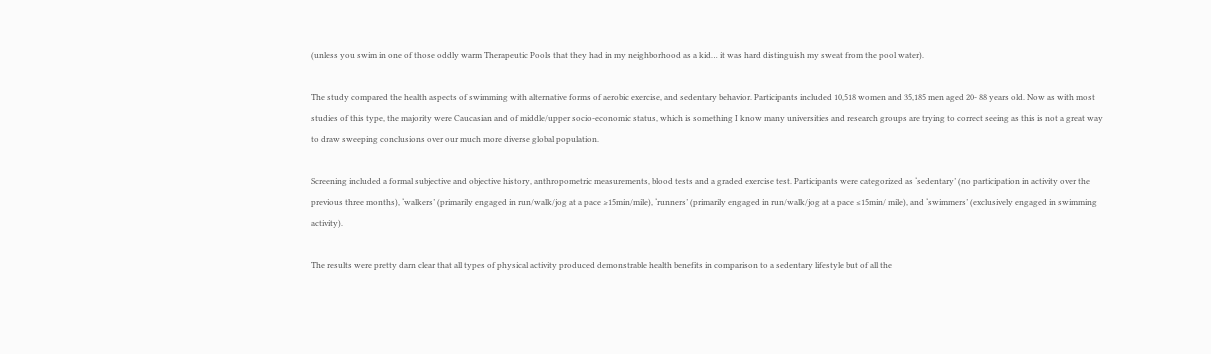(unless you swim in one of those oddly warm Therapeutic Pools that they had in my neighborhood as a kid… it was hard distinguish my sweat from the pool water).

The study compared the health aspects of swimming with alternative forms of aerobic exercise, and sedentary behavior. Participants included 10,518 women and 35,185 men aged 20- 88 years old. Now as with most studies of this type, the majority were Caucasian and of middle/upper socio-economic status, which is something I know many universities and research groups are trying to correct seeing as this is not a great way to draw sweeping conclusions over our much more diverse global population.

Screening included a formal subjective and objective history, anthropometric measurements, blood tests and a graded exercise test. Participants were categorized as ‘sedentary’ (no participation in activity over the previous three months), ‘walkers’ (primarily engaged in run/walk/jog at a pace ≥15min/mile), ‘runners’ (primarily engaged in run/walk/jog at a pace ≤15min/ mile), and ‘swimmers’ (exclusively engaged in swimming activity).

The results were pretty darn clear that all types of physical activity produced demonstrable health benefits in comparison to a sedentary lifestyle but of all the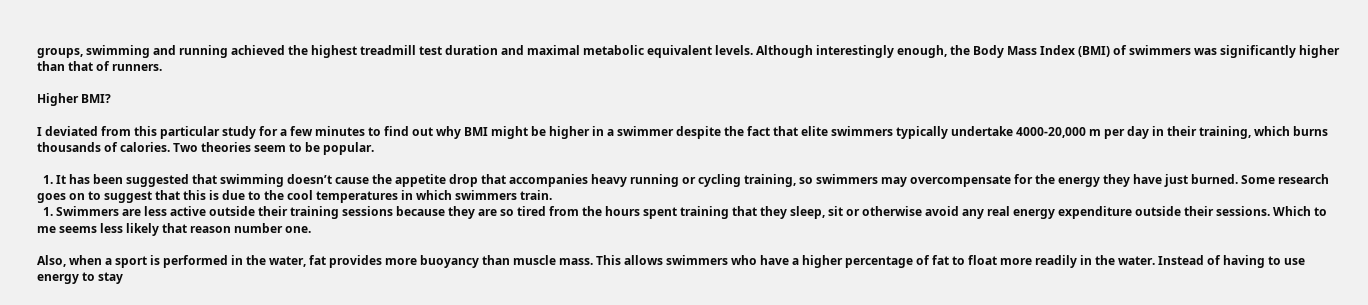groups, swimming and running achieved the highest treadmill test duration and maximal metabolic equivalent levels. Although interestingly enough, the Body Mass Index (BMI) of swimmers was significantly higher than that of runners.

Higher BMI?

I deviated from this particular study for a few minutes to find out why BMI might be higher in a swimmer despite the fact that elite swimmers typically undertake 4000-20,000 m per day in their training, which burns thousands of calories. Two theories seem to be popular.

  1. It has been suggested that swimming doesn’t cause the appetite drop that accompanies heavy running or cycling training, so swimmers may overcompensate for the energy they have just burned. Some research goes on to suggest that this is due to the cool temperatures in which swimmers train.
  1. Swimmers are less active outside their training sessions because they are so tired from the hours spent training that they sleep, sit or otherwise avoid any real energy expenditure outside their sessions. Which to me seems less likely that reason number one.

Also, when a sport is performed in the water, fat provides more buoyancy than muscle mass. This allows swimmers who have a higher percentage of fat to float more readily in the water. Instead of having to use energy to stay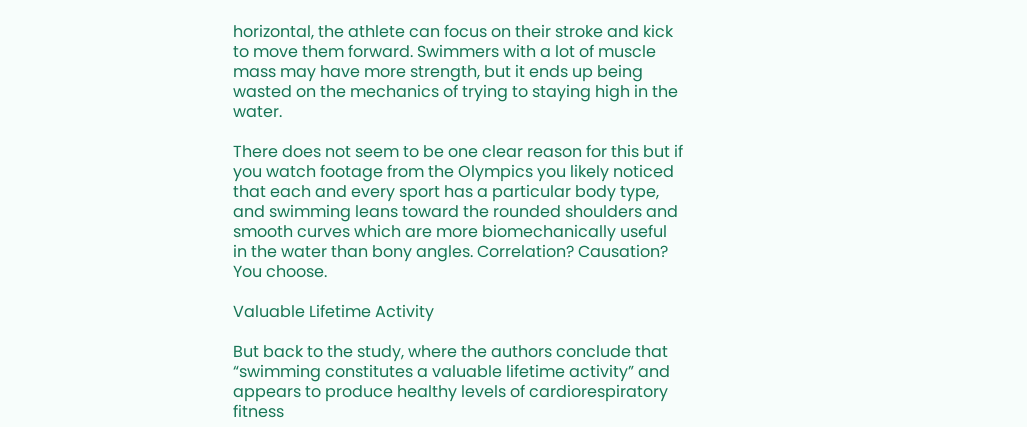horizontal, the athlete can focus on their stroke and kick to move them forward. Swimmers with a lot of muscle mass may have more strength, but it ends up being wasted on the mechanics of trying to staying high in the water.

There does not seem to be one clear reason for this but if you watch footage from the Olympics you likely noticed that each and every sport has a particular body type, and swimming leans toward the rounded shoulders and smooth curves which are more biomechanically useful in the water than bony angles. Correlation? Causation? You choose.

Valuable Lifetime Activity

But back to the study, where the authors conclude that “swimming constitutes a valuable lifetime activity” and appears to produce healthy levels of cardiorespiratory fitness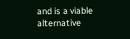and is a viable alternative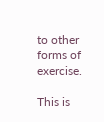to other forms of exercise.

This is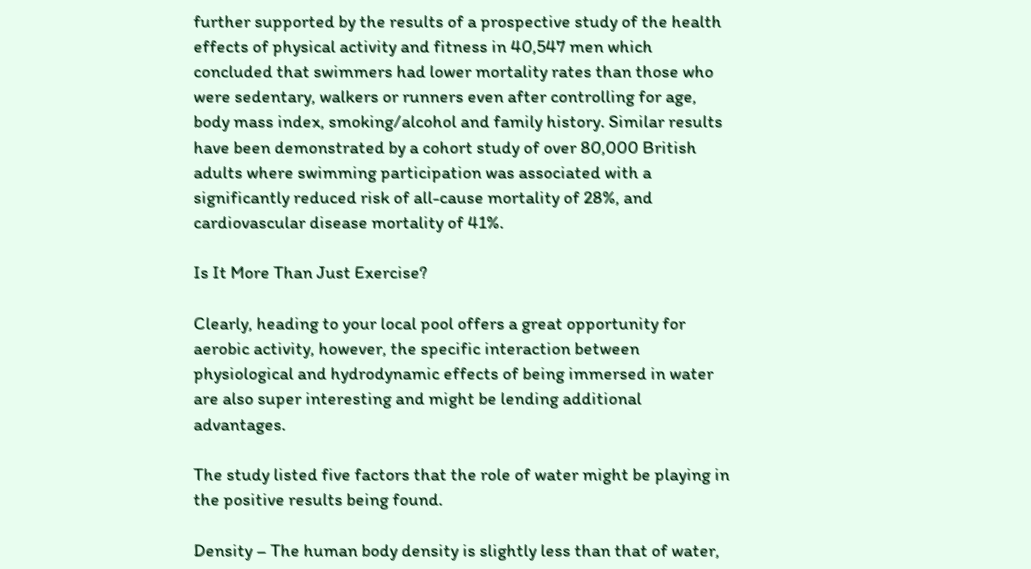further supported by the results of a prospective study of the health effects of physical activity and fitness in 40,547 men which concluded that swimmers had lower mortality rates than those who were sedentary, walkers or runners even after controlling for age, body mass index, smoking/alcohol and family history. Similar results have been demonstrated by a cohort study of over 80,000 British adults where swimming participation was associated with a significantly reduced risk of all-cause mortality of 28%, and cardiovascular disease mortality of 41%.

Is It More Than Just Exercise?

Clearly, heading to your local pool offers a great opportunity for aerobic activity, however, the specific interaction between physiological and hydrodynamic effects of being immersed in water are also super interesting and might be lending additional advantages.

The study listed five factors that the role of water might be playing in the positive results being found.

Density – The human body density is slightly less than that of water,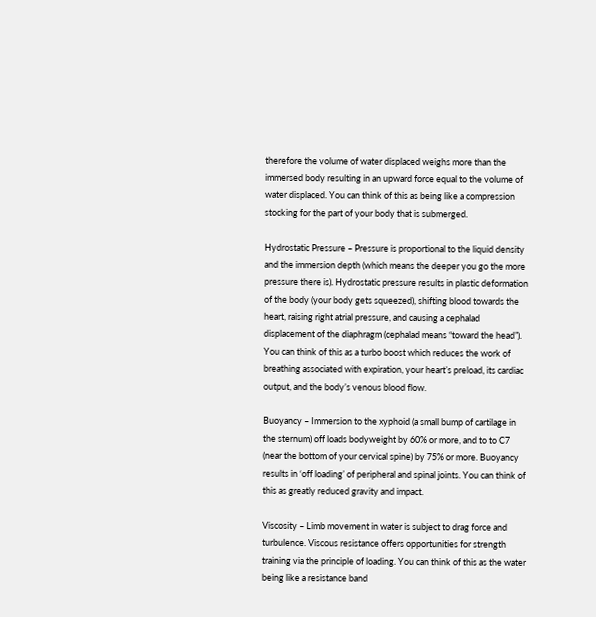therefore the volume of water displaced weighs more than the immersed body resulting in an upward force equal to the volume of water displaced. You can think of this as being like a compression stocking for the part of your body that is submerged.

Hydrostatic Pressure – Pressure is proportional to the liquid density and the immersion depth (which means the deeper you go the more pressure there is). Hydrostatic pressure results in plastic deformation of the body (your body gets squeezed), shifting blood towards the heart, raising right atrial pressure, and causing a cephalad displacement of the diaphragm (cephalad means “toward the head”). You can think of this as a turbo boost which reduces the work of breathing associated with expiration, your heart’s preload, its cardiac output, and the body’s venous blood flow.

Buoyancy – Immersion to the xyphoid (a small bump of cartilage in the sternum) off loads bodyweight by 60% or more, and to to C7 (near the bottom of your cervical spine) by 75% or more. Buoyancy results in ‘off loading’ of peripheral and spinal joints. You can think of this as greatly reduced gravity and impact.

Viscosity – Limb movement in water is subject to drag force and turbulence. Viscous resistance offers opportunities for strength training via the principle of loading. You can think of this as the water being like a resistance band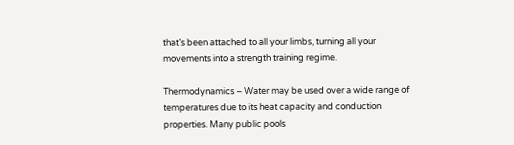that’s been attached to all your limbs, turning all your movements into a strength training regime.

Thermodynamics – Water may be used over a wide range of temperatures due to its heat capacity and conduction properties. Many public pools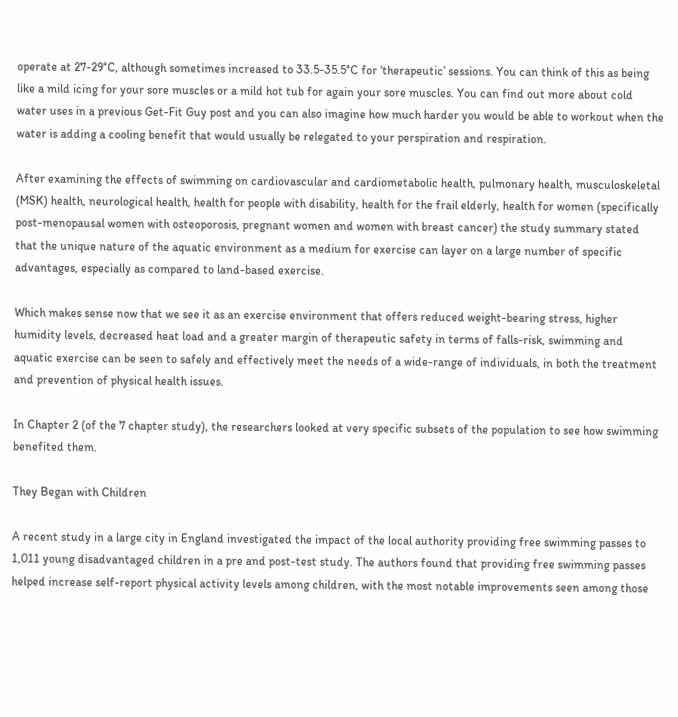operate at 27-29°C, although sometimes increased to 33.5-35.5°C for ‘therapeutic’ sessions. You can think of this as being like a mild icing for your sore muscles or a mild hot tub for again your sore muscles. You can find out more about cold water uses in a previous Get-Fit Guy post and you can also imagine how much harder you would be able to workout when the water is adding a cooling benefit that would usually be relegated to your perspiration and respiration.

After examining the effects of swimming on cardiovascular and cardiometabolic health, pulmonary health, musculoskeletal (MSK) health, neurological health, health for people with disability, health for the frail elderly, health for women (specifically post-menopausal women with osteoporosis, pregnant women and women with breast cancer) the study summary stated that the unique nature of the aquatic environment as a medium for exercise can layer on a large number of specific advantages, especially as compared to land-based exercise.

Which makes sense now that we see it as an exercise environment that offers reduced weight-bearing stress, higher humidity levels, decreased heat load and a greater margin of therapeutic safety in terms of falls-risk, swimming and aquatic exercise can be seen to safely and effectively meet the needs of a wide-range of individuals, in both the treatment and prevention of physical health issues.

In Chapter 2 (of the 7 chapter study), the researchers looked at very specific subsets of the population to see how swimming benefited them.

They Began with Children

A recent study in a large city in England investigated the impact of the local authority providing free swimming passes to 1,011 young disadvantaged children in a pre and post-test study. The authors found that providing free swimming passes helped increase self-report physical activity levels among children, with the most notable improvements seen among those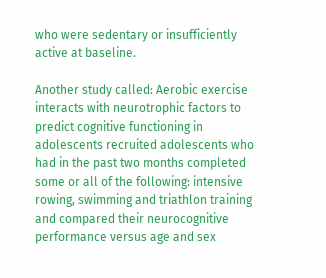who were sedentary or insufficiently active at baseline.

Another study called: Aerobic exercise interacts with neurotrophic factors to predict cognitive functioning in adolescents recruited adolescents who had in the past two months completed some or all of the following: intensive rowing, swimming and triathlon training and compared their neurocognitive performance versus age and sex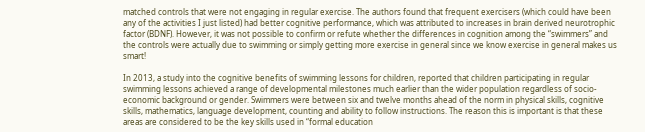matched controls that were not engaging in regular exercise. The authors found that frequent exercisers (which could have been any of the activities I just listed) had better cognitive performance, which was attributed to increases in brain derived neurotrophic factor (BDNF). However, it was not possible to confirm or refute whether the differences in cognition among the “swimmers” and the controls were actually due to swimming or simply getting more exercise in general since we know exercise in general makes us smart!

In 2013, a study into the cognitive benefits of swimming lessons for children, reported that children participating in regular swimming lessons achieved a range of developmental milestones much earlier than the wider population regardless of socio-economic background or gender. Swimmers were between six and twelve months ahead of the norm in physical skills, cognitive skills, mathematics, language development, counting and ability to follow instructions. The reason this is important is that these areas are considered to be the key skills used in “formal education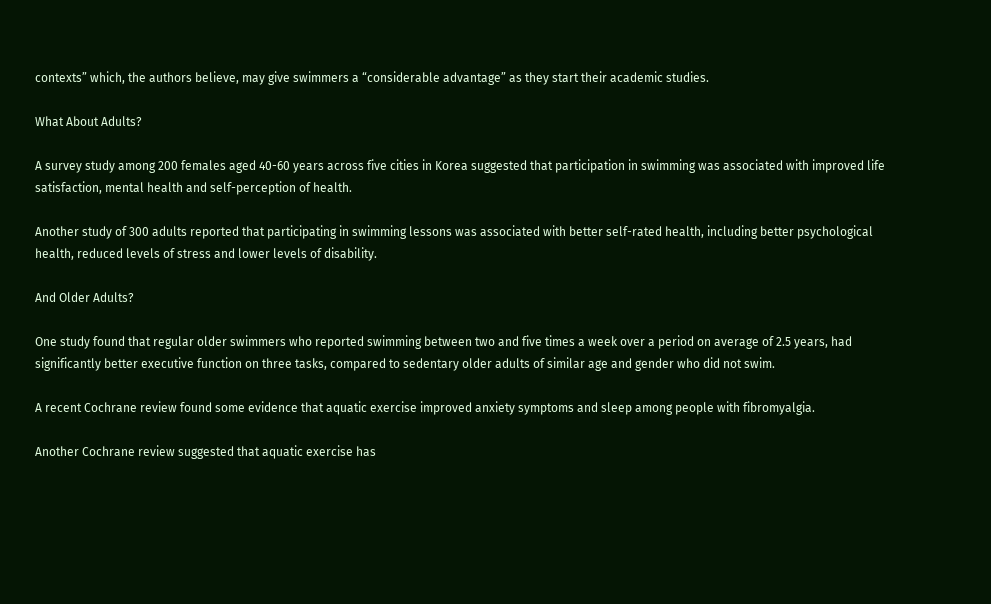contexts” which, the authors believe, may give swimmers a “considerable advantage” as they start their academic studies.

What About Adults?

A survey study among 200 females aged 40-60 years across five cities in Korea suggested that participation in swimming was associated with improved life satisfaction, mental health and self-perception of health.

Another study of 300 adults reported that participating in swimming lessons was associated with better self-rated health, including better psychological health, reduced levels of stress and lower levels of disability.

And Older Adults?

One study found that regular older swimmers who reported swimming between two and five times a week over a period on average of 2.5 years, had significantly better executive function on three tasks, compared to sedentary older adults of similar age and gender who did not swim.

A recent Cochrane review found some evidence that aquatic exercise improved anxiety symptoms and sleep among people with fibromyalgia.

Another Cochrane review suggested that aquatic exercise has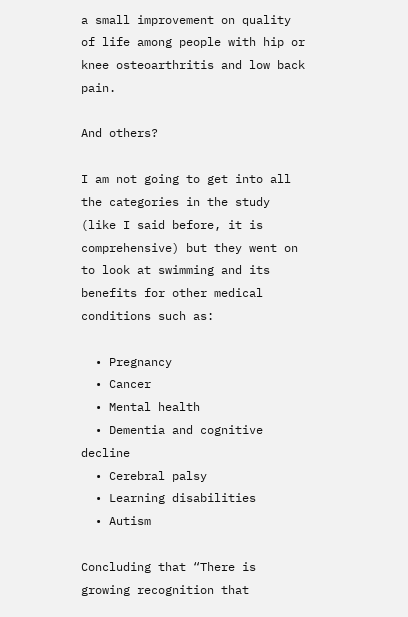a small improvement on quality of life among people with hip or knee osteoarthritis and low back pain.

And others?

I am not going to get into all the categories in the study (like I said before, it is comprehensive) but they went on to look at swimming and its benefits for other medical conditions such as:

  • Pregnancy
  • Cancer
  • Mental health
  • Dementia and cognitive decline
  • Cerebral palsy
  • Learning disabilities
  • Autism

Concluding that “There is growing recognition that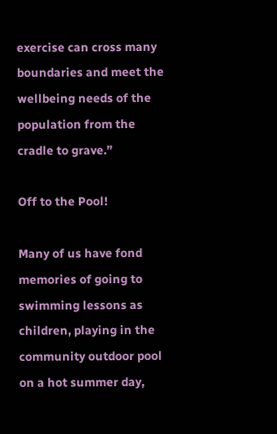exercise can cross many boundaries and meet the wellbeing needs of the population from the cradle to grave.”

Off to the Pool!

Many of us have fond memories of going to swimming lessons as children, playing in the community outdoor pool on a hot summer day,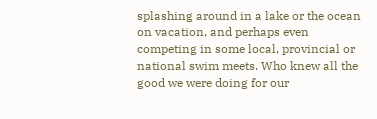splashing around in a lake or the ocean on vacation, and perhaps even competing in some local, provincial or national swim meets. Who knew all the good we were doing for our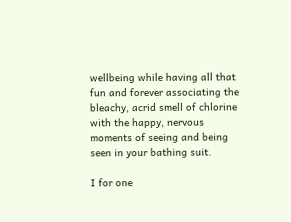wellbeing while having all that fun and forever associating the bleachy, acrid smell of chlorine with the happy, nervous moments of seeing and being seen in your bathing suit.

I for one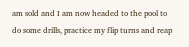am sold and I am now headed to the pool to do some drills, practice my flip turns and reap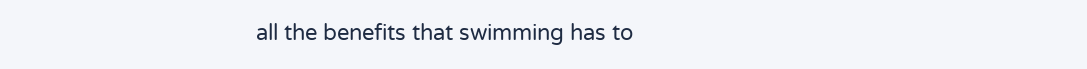all the benefits that swimming has to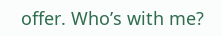offer. Who’s with me?